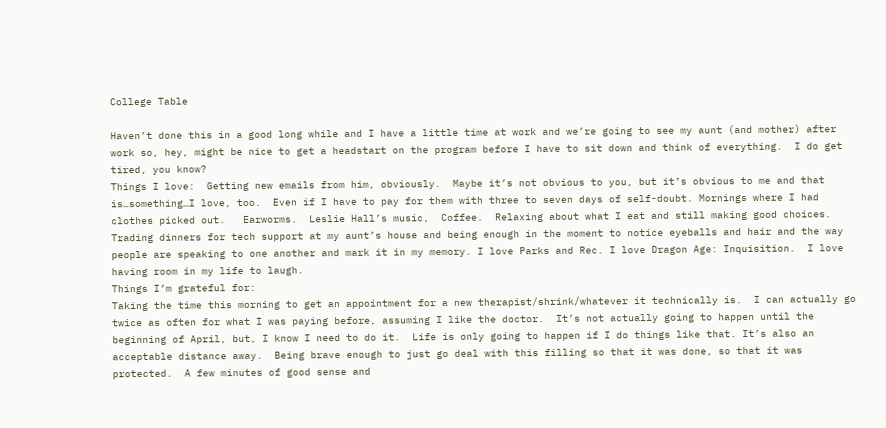College Table

Haven’t done this in a good long while and I have a little time at work and we’re going to see my aunt (and mother) after work so, hey, might be nice to get a headstart on the program before I have to sit down and think of everything.  I do get tired, you know?
Things I love:  Getting new emails from him, obviously.  Maybe it’s not obvious to you, but it’s obvious to me and that is…something…I love, too.  Even if I have to pay for them with three to seven days of self-doubt. Mornings where I had clothes picked out.   Earworms.  Leslie Hall’s music,  Coffee.  Relaxing about what I eat and still making good choices. Trading dinners for tech support at my aunt’s house and being enough in the moment to notice eyeballs and hair and the way people are speaking to one another and mark it in my memory. I love Parks and Rec. I love Dragon Age: Inquisition.  I love having room in my life to laugh.
Things I’m grateful for:
Taking the time this morning to get an appointment for a new therapist/shrink/whatever it technically is.  I can actually go twice as often for what I was paying before, assuming I like the doctor.  It’s not actually going to happen until the beginning of April, but, I know I need to do it.  Life is only going to happen if I do things like that. It’s also an acceptable distance away.  Being brave enough to just go deal with this filling so that it was done, so that it was protected.  A few minutes of good sense and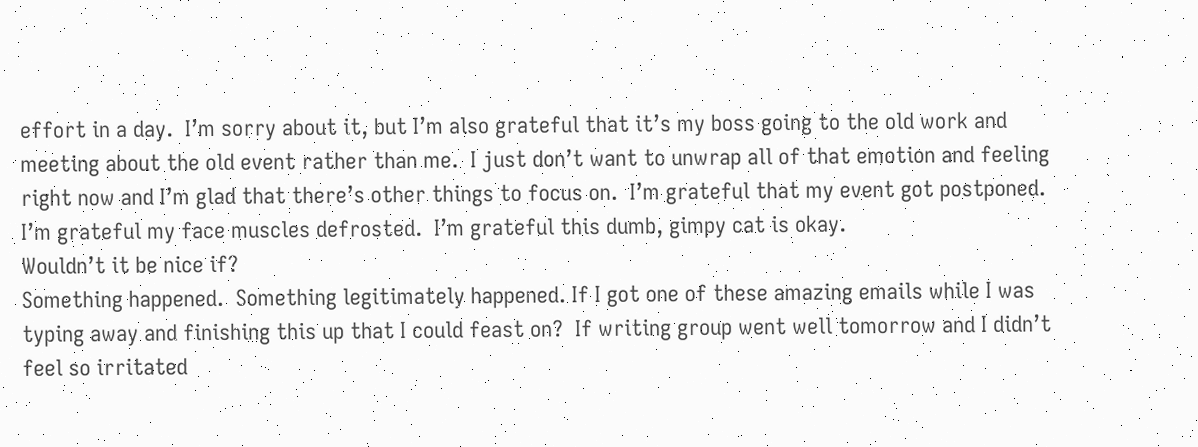effort in a day.  I’m sorry about it, but I’m also grateful that it’s my boss going to the old work and meeting about the old event rather than me.  I just don’t want to unwrap all of that emotion and feeling right now and I’m glad that there’s other things to focus on.  I’m grateful that my event got postponed.  I’m grateful my face muscles defrosted.  I’m grateful this dumb, gimpy cat is okay.
Wouldn’t it be nice if?
Something happened.  Something legitimately happened. If I got one of these amazing emails while I was typing away and finishing this up that I could feast on?  If writing group went well tomorrow and I didn’t feel so irritated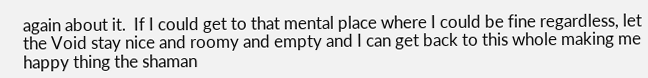again about it.  If I could get to that mental place where I could be fine regardless, let the Void stay nice and roomy and empty and I can get back to this whole making me happy thing the shaman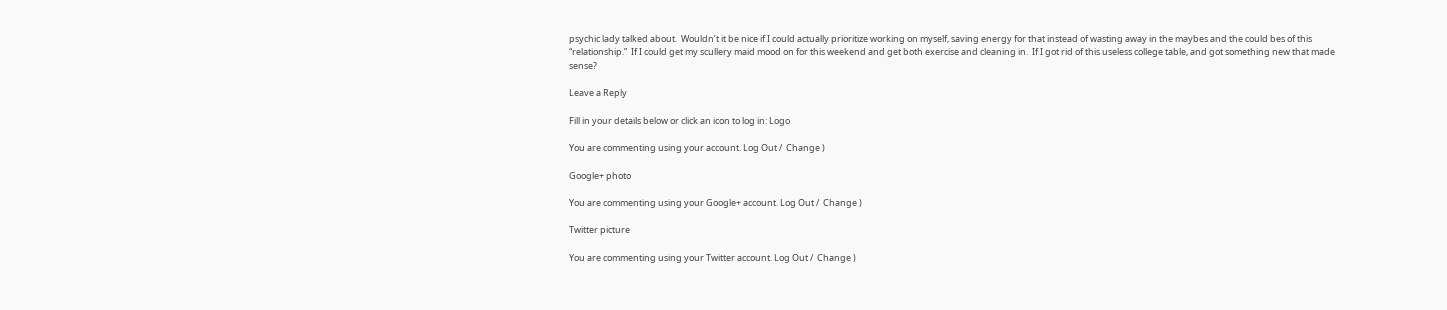psychic lady talked about.  Wouldn’t it be nice if I could actually prioritize working on myself, saving energy for that instead of wasting away in the maybes and the could bes of this “relationship.”  If I could get my scullery maid mood on for this weekend and get both exercise and cleaning in.  If I got rid of this useless college table, and got something new that made sense?

Leave a Reply

Fill in your details below or click an icon to log in: Logo

You are commenting using your account. Log Out /  Change )

Google+ photo

You are commenting using your Google+ account. Log Out /  Change )

Twitter picture

You are commenting using your Twitter account. Log Out /  Change )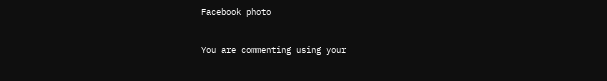Facebook photo

You are commenting using your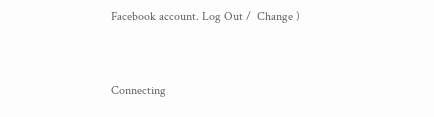Facebook account. Log Out /  Change )


Connecting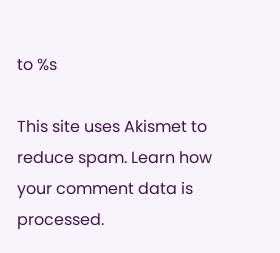to %s

This site uses Akismet to reduce spam. Learn how your comment data is processed.